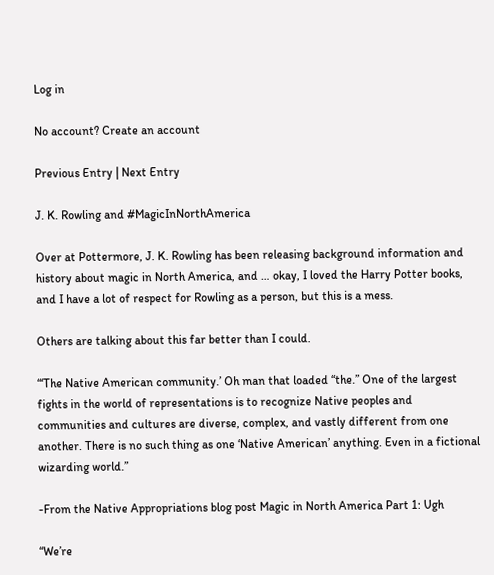Log in

No account? Create an account

Previous Entry | Next Entry

J. K. Rowling and #MagicInNorthAmerica

Over at Pottermore, J. K. Rowling has been releasing background information and history about magic in North America, and … okay, I loved the Harry Potter books, and I have a lot of respect for Rowling as a person, but this is a mess.

Others are talking about this far better than I could.

“‘The Native American community.’ Oh man that loaded “the.” One of the largest fights in the world of representations is to recognize Native peoples and communities and cultures are diverse, complex, and vastly different from one another. There is no such thing as one ‘Native American’ anything. Even in a fictional wizarding world.”

-From the Native Appropriations blog post Magic in North America Part 1: Ugh

“We’re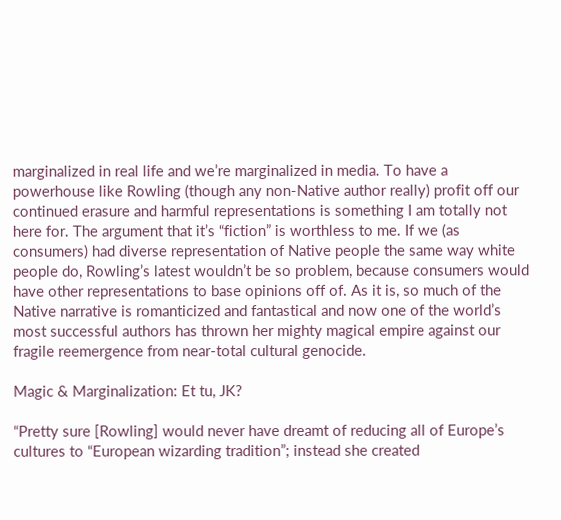marginalized in real life and we’re marginalized in media. To have a powerhouse like Rowling (though any non-Native author really) profit off our continued erasure and harmful representations is something I am totally not here for. The argument that it’s “fiction” is worthless to me. If we (as consumers) had diverse representation of Native people the same way white people do, Rowling’s latest wouldn’t be so problem, because consumers would have other representations to base opinions off of. As it is, so much of the Native narrative is romanticized and fantastical and now one of the world’s most successful authors has thrown her mighty magical empire against our fragile reemergence from near-total cultural genocide.

Magic & Marginalization: Et tu, JK?

“Pretty sure [Rowling] would never have dreamt of reducing all of Europe’s cultures to “European wizarding tradition”; instead she created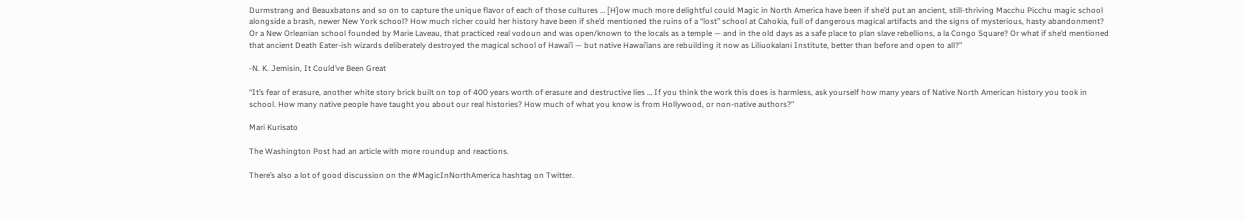Durmstrang and Beauxbatons and so on to capture the unique flavor of each of those cultures … [H]ow much more delightful could Magic in North America have been if she’d put an ancient, still-thriving Macchu Picchu magic school alongside a brash, newer New York school? How much richer could her history have been if she’d mentioned the ruins of a “lost” school at Cahokia, full of dangerous magical artifacts and the signs of mysterious, hasty abandonment? Or a New Orleanian school founded by Marie Laveau, that practiced real vodoun and was open/known to the locals as a temple — and in the old days as a safe place to plan slave rebellions, a la Congo Square? Or what if she’d mentioned that ancient Death Eater-ish wizards deliberately destroyed the magical school of Hawai’i — but native Hawai’ians are rebuilding it now as Liliuokalani Institute, better than before and open to all?”

-N. K. Jemisin, It Could’ve Been Great

“It’s fear of erasure, another white story brick built on top of 400 years worth of erasure and destructive lies … If you think the work this does is harmless, ask yourself how many years of Native North American history you took in school. How many native people have taught you about our real histories? How much of what you know is from Hollywood, or non-native authors?”

Mari Kurisato

The Washington Post had an article with more roundup and reactions.

There’s also a lot of good discussion on the #MagicInNorthAmerica hashtag on Twitter.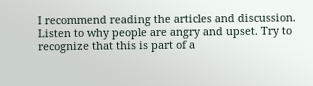I recommend reading the articles and discussion. Listen to why people are angry and upset. Try to recognize that this is part of a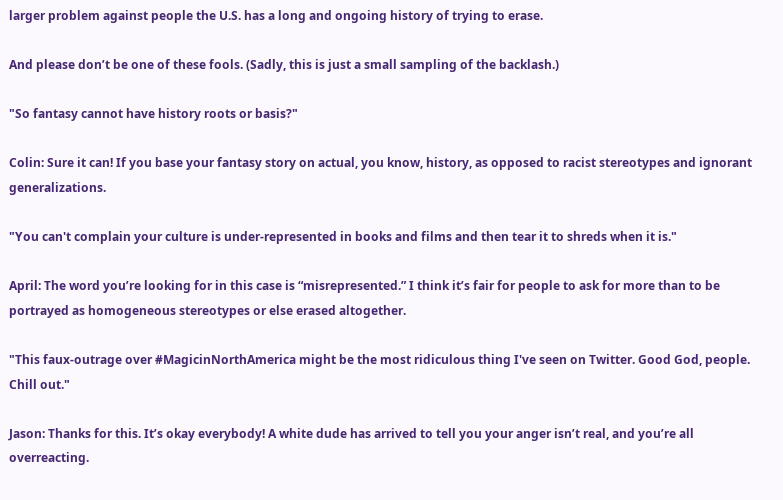larger problem against people the U.S. has a long and ongoing history of trying to erase.

And please don’t be one of these fools. (Sadly, this is just a small sampling of the backlash.)

"So fantasy cannot have history roots or basis?"

Colin: Sure it can! If you base your fantasy story on actual, you know, history, as opposed to racist stereotypes and ignorant generalizations.

"You can't complain your culture is under-represented in books and films and then tear it to shreds when it is."

April: The word you’re looking for in this case is “misrepresented.” I think it’s fair for people to ask for more than to be portrayed as homogeneous stereotypes or else erased altogether.

"This faux-outrage over #MagicinNorthAmerica might be the most ridiculous thing I've seen on Twitter. Good God, people. Chill out."

Jason: Thanks for this. It’s okay everybody! A white dude has arrived to tell you your anger isn’t real, and you’re all overreacting.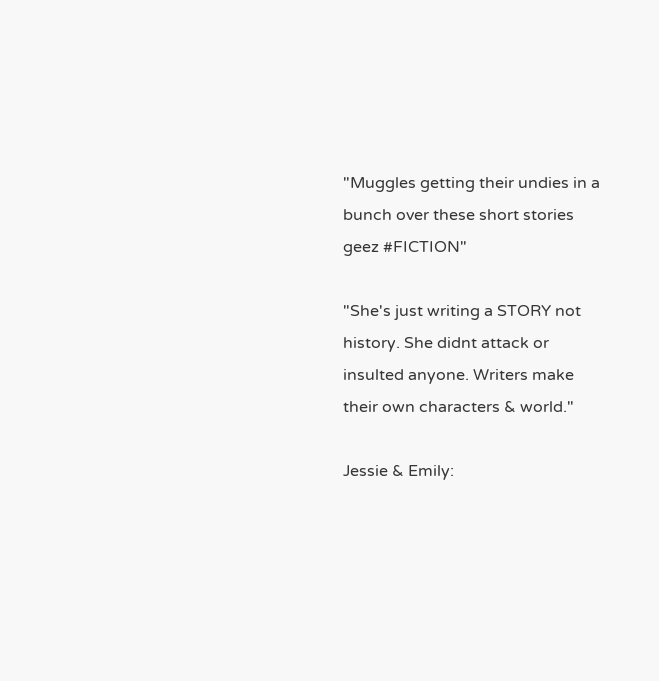"Muggles getting their undies in a bunch over these short stories geez #FICTION"

"She's just writing a STORY not history. She didnt attack or insulted anyone. Writers make their own characters & world."

Jessie & Emily: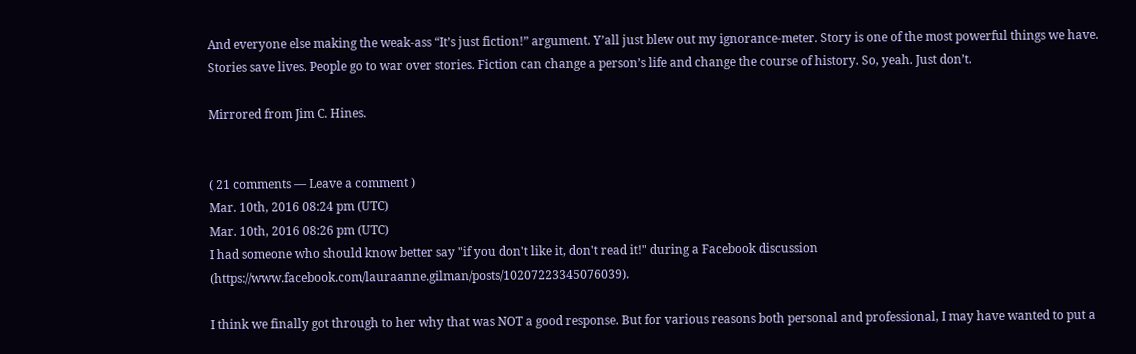And everyone else making the weak-ass “It’s just fiction!” argument. Y’all just blew out my ignorance-meter. Story is one of the most powerful things we have. Stories save lives. People go to war over stories. Fiction can change a person’s life and change the course of history. So, yeah. Just don’t.

Mirrored from Jim C. Hines.


( 21 comments — Leave a comment )
Mar. 10th, 2016 08:24 pm (UTC)
Mar. 10th, 2016 08:26 pm (UTC)
I had someone who should know better say "if you don't like it, don't read it!" during a Facebook discussion (https://www.facebook.com/lauraanne.gilman/posts/10207223345076039).

I think we finally got through to her why that was NOT a good response. But for various reasons both personal and professional, I may have wanted to put a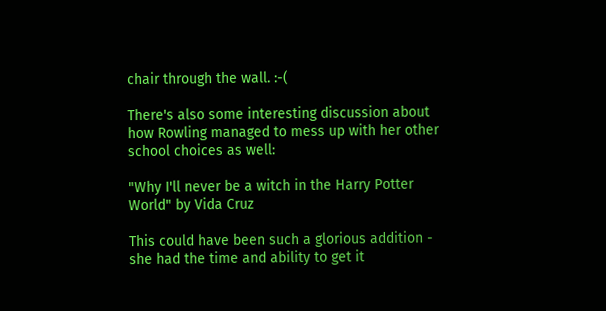chair through the wall. :-(

There's also some interesting discussion about how Rowling managed to mess up with her other school choices as well:

"Why I'll never be a witch in the Harry Potter World" by Vida Cruz

This could have been such a glorious addition - she had the time and ability to get it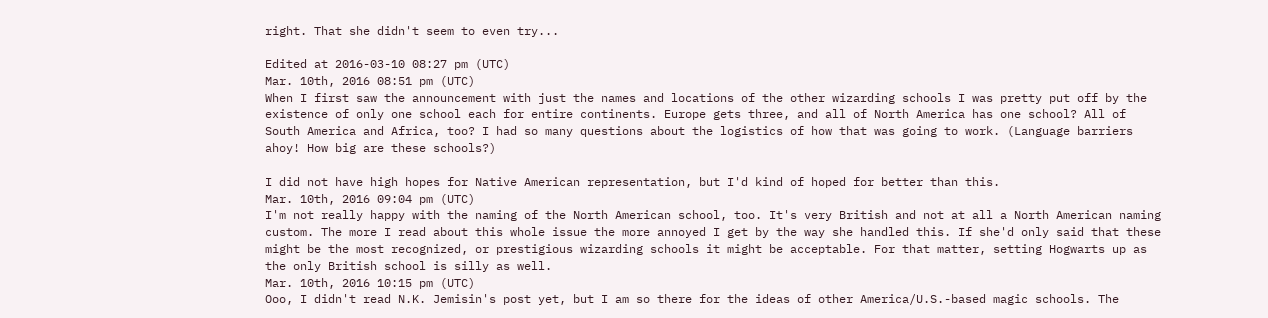right. That she didn't seem to even try...

Edited at 2016-03-10 08:27 pm (UTC)
Mar. 10th, 2016 08:51 pm (UTC)
When I first saw the announcement with just the names and locations of the other wizarding schools I was pretty put off by the existence of only one school each for entire continents. Europe gets three, and all of North America has one school? All of South America and Africa, too? I had so many questions about the logistics of how that was going to work. (Language barriers ahoy! How big are these schools?)

I did not have high hopes for Native American representation, but I'd kind of hoped for better than this.
Mar. 10th, 2016 09:04 pm (UTC)
I'm not really happy with the naming of the North American school, too. It's very British and not at all a North American naming custom. The more I read about this whole issue the more annoyed I get by the way she handled this. If she'd only said that these might be the most recognized, or prestigious wizarding schools it might be acceptable. For that matter, setting Hogwarts up as the only British school is silly as well.
Mar. 10th, 2016 10:15 pm (UTC)
Ooo, I didn't read N.K. Jemisin's post yet, but I am so there for the ideas of other America/U.S.-based magic schools. The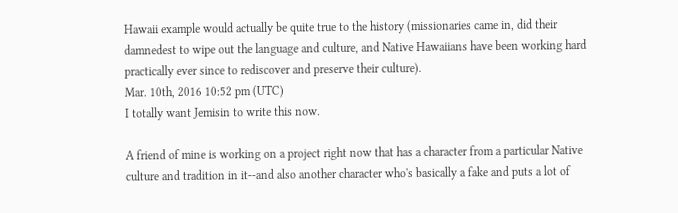Hawaii example would actually be quite true to the history (missionaries came in, did their damnedest to wipe out the language and culture, and Native Hawaiians have been working hard practically ever since to rediscover and preserve their culture).
Mar. 10th, 2016 10:52 pm (UTC)
I totally want Jemisin to write this now.

A friend of mine is working on a project right now that has a character from a particular Native culture and tradition in it--and also another character who's basically a fake and puts a lot of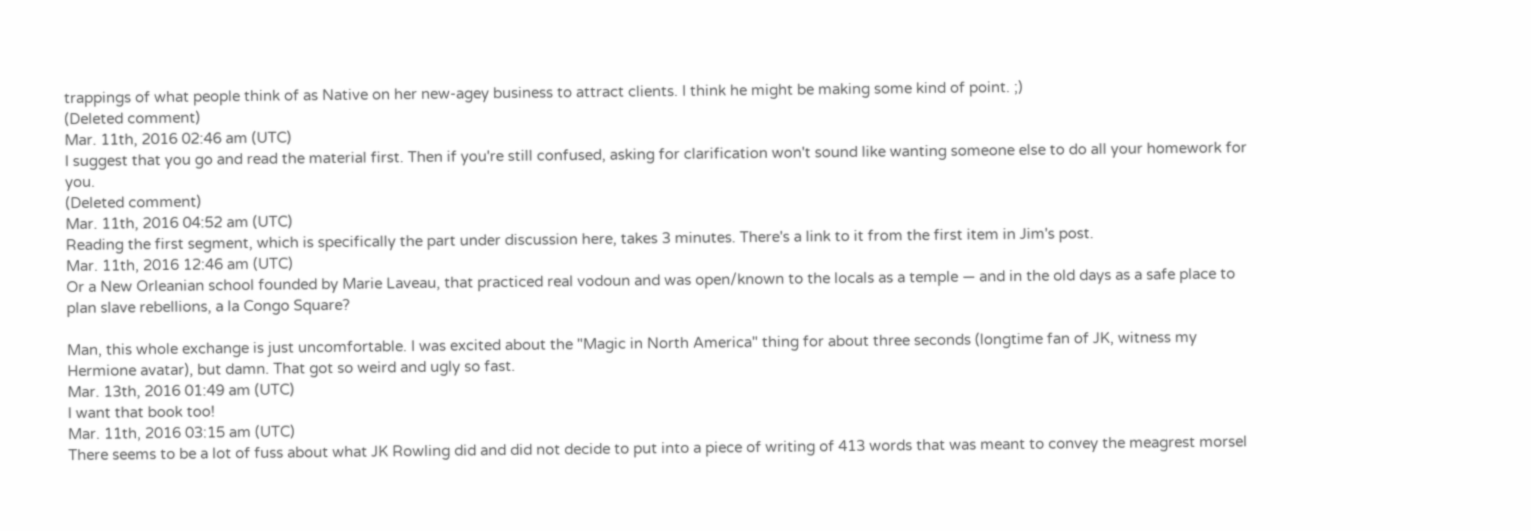trappings of what people think of as Native on her new-agey business to attract clients. I think he might be making some kind of point. ;)
(Deleted comment)
Mar. 11th, 2016 02:46 am (UTC)
I suggest that you go and read the material first. Then if you're still confused, asking for clarification won't sound like wanting someone else to do all your homework for you.
(Deleted comment)
Mar. 11th, 2016 04:52 am (UTC)
Reading the first segment, which is specifically the part under discussion here, takes 3 minutes. There's a link to it from the first item in Jim's post.
Mar. 11th, 2016 12:46 am (UTC)
Or a New Orleanian school founded by Marie Laveau, that practiced real vodoun and was open/known to the locals as a temple — and in the old days as a safe place to plan slave rebellions, a la Congo Square?

Man, this whole exchange is just uncomfortable. I was excited about the "Magic in North America" thing for about three seconds (longtime fan of JK, witness my Hermione avatar), but damn. That got so weird and ugly so fast.
Mar. 13th, 2016 01:49 am (UTC)
I want that book too!
Mar. 11th, 2016 03:15 am (UTC)
There seems to be a lot of fuss about what JK Rowling did and did not decide to put into a piece of writing of 413 words that was meant to convey the meagrest morsel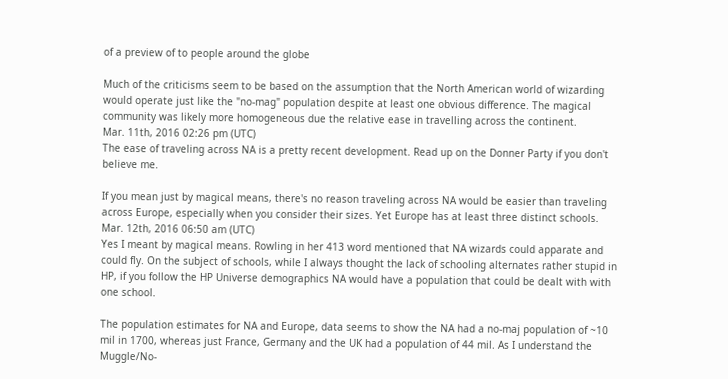of a preview of to people around the globe

Much of the criticisms seem to be based on the assumption that the North American world of wizarding would operate just like the "no-mag" population despite at least one obvious difference. The magical community was likely more homogeneous due the relative ease in travelling across the continent.
Mar. 11th, 2016 02:26 pm (UTC)
The ease of traveling across NA is a pretty recent development. Read up on the Donner Party if you don't believe me.

If you mean just by magical means, there's no reason traveling across NA would be easier than traveling across Europe, especially when you consider their sizes. Yet Europe has at least three distinct schools.
Mar. 12th, 2016 06:50 am (UTC)
Yes I meant by magical means. Rowling in her 413 word mentioned that NA wizards could apparate and could fly. On the subject of schools, while I always thought the lack of schooling alternates rather stupid in HP, if you follow the HP Universe demographics NA would have a population that could be dealt with with one school.

The population estimates for NA and Europe, data seems to show the NA had a no-maj population of ~10 mil in 1700, whereas just France, Germany and the UK had a population of 44 mil. As I understand the Muggle/No-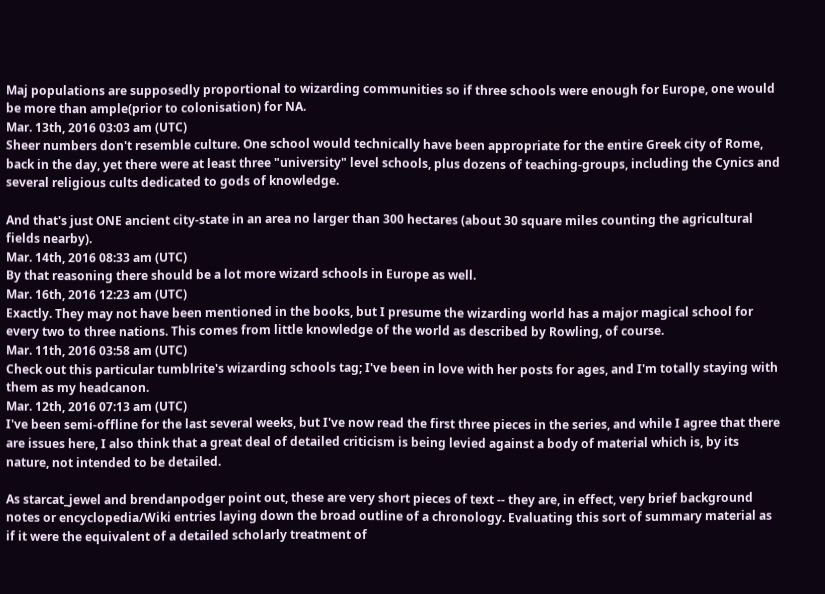Maj populations are supposedly proportional to wizarding communities so if three schools were enough for Europe, one would be more than ample(prior to colonisation) for NA.
Mar. 13th, 2016 03:03 am (UTC)
Sheer numbers don't resemble culture. One school would technically have been appropriate for the entire Greek city of Rome, back in the day, yet there were at least three "university" level schools, plus dozens of teaching-groups, including the Cynics and several religious cults dedicated to gods of knowledge.

And that's just ONE ancient city-state in an area no larger than 300 hectares (about 30 square miles counting the agricultural fields nearby).
Mar. 14th, 2016 08:33 am (UTC)
By that reasoning there should be a lot more wizard schools in Europe as well.
Mar. 16th, 2016 12:23 am (UTC)
Exactly. They may not have been mentioned in the books, but I presume the wizarding world has a major magical school for every two to three nations. This comes from little knowledge of the world as described by Rowling, of course.
Mar. 11th, 2016 03:58 am (UTC)
Check out this particular tumblrite's wizarding schools tag; I've been in love with her posts for ages, and I'm totally staying with them as my headcanon.
Mar. 12th, 2016 07:13 am (UTC)
I've been semi-offline for the last several weeks, but I've now read the first three pieces in the series, and while I agree that there are issues here, I also think that a great deal of detailed criticism is being levied against a body of material which is, by its nature, not intended to be detailed.

As starcat_jewel and brendanpodger point out, these are very short pieces of text -- they are, in effect, very brief background notes or encyclopedia/Wiki entries laying down the broad outline of a chronology. Evaluating this sort of summary material as if it were the equivalent of a detailed scholarly treatment of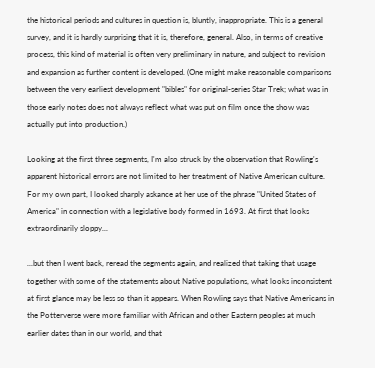the historical periods and cultures in question is, bluntly, inappropriate. This is a general survey, and it is hardly surprising that it is, therefore, general. Also, in terms of creative process, this kind of material is often very preliminary in nature, and subject to revision and expansion as further content is developed. (One might make reasonable comparisons between the very earliest development "bibles" for original-series Star Trek; what was in those early notes does not always reflect what was put on film once the show was actually put into production.)

Looking at the first three segments, I'm also struck by the observation that Rowling's apparent historical errors are not limited to her treatment of Native American culture. For my own part, I looked sharply askance at her use of the phrase "United States of America" in connection with a legislative body formed in 1693. At first that looks extraordinarily sloppy...

...but then I went back, reread the segments again, and realized that taking that usage together with some of the statements about Native populations, what looks inconsistent at first glance may be less so than it appears. When Rowling says that Native Americans in the Potterverse were more familiar with African and other Eastern peoples at much earlier dates than in our world, and that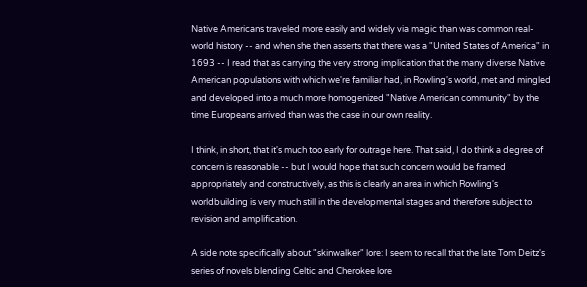Native Americans traveled more easily and widely via magic than was common real-world history -- and when she then asserts that there was a "United States of America" in 1693 -- I read that as carrying the very strong implication that the many diverse Native American populations with which we're familiar had, in Rowling's world, met and mingled and developed into a much more homogenized "Native American community" by the time Europeans arrived than was the case in our own reality.

I think, in short, that it's much too early for outrage here. That said, I do think a degree of concern is reasonable -- but I would hope that such concern would be framed appropriately and constructively, as this is clearly an area in which Rowling's worldbuilding is very much still in the developmental stages and therefore subject to revision and amplification.

A side note specifically about "skinwalker" lore: I seem to recall that the late Tom Deitz's series of novels blending Celtic and Cherokee lore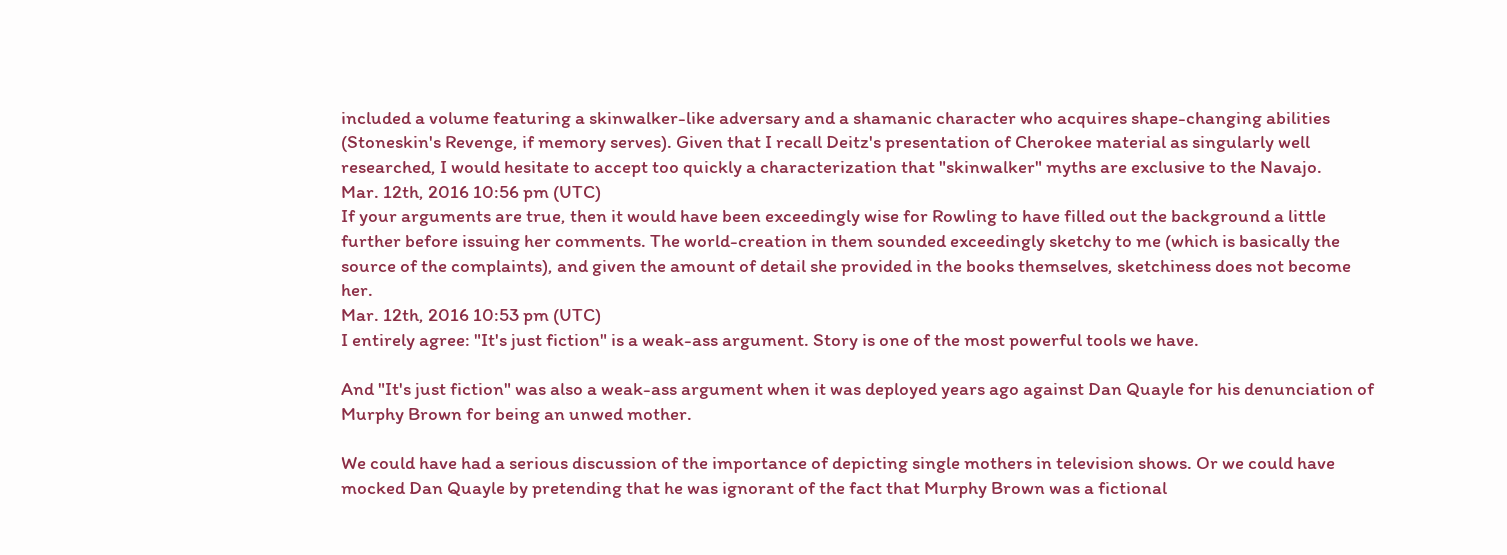included a volume featuring a skinwalker-like adversary and a shamanic character who acquires shape-changing abilities (Stoneskin's Revenge, if memory serves). Given that I recall Deitz's presentation of Cherokee material as singularly well researched, I would hesitate to accept too quickly a characterization that "skinwalker" myths are exclusive to the Navajo.
Mar. 12th, 2016 10:56 pm (UTC)
If your arguments are true, then it would have been exceedingly wise for Rowling to have filled out the background a little further before issuing her comments. The world-creation in them sounded exceedingly sketchy to me (which is basically the source of the complaints), and given the amount of detail she provided in the books themselves, sketchiness does not become her.
Mar. 12th, 2016 10:53 pm (UTC)
I entirely agree: "It's just fiction" is a weak-ass argument. Story is one of the most powerful tools we have.

And "It's just fiction" was also a weak-ass argument when it was deployed years ago against Dan Quayle for his denunciation of Murphy Brown for being an unwed mother.

We could have had a serious discussion of the importance of depicting single mothers in television shows. Or we could have mocked Dan Quayle by pretending that he was ignorant of the fact that Murphy Brown was a fictional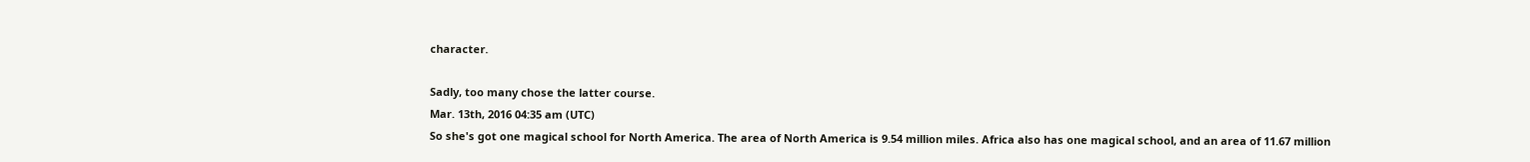character.

Sadly, too many chose the latter course.
Mar. 13th, 2016 04:35 am (UTC)
So she's got one magical school for North America. The area of North America is 9.54 million miles. Africa also has one magical school, and an area of 11.67 million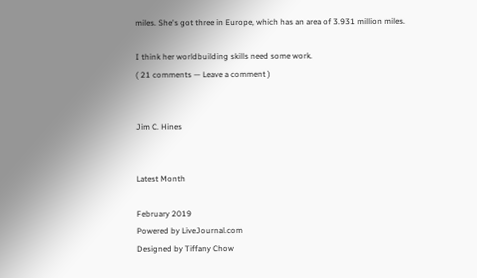miles. She's got three in Europe, which has an area of 3.931 million miles.

I think her worldbuilding skills need some work.
( 21 comments — Leave a comment )


Jim C. Hines


Latest Month

February 2019
Powered by LiveJournal.com
Designed by Tiffany Chow